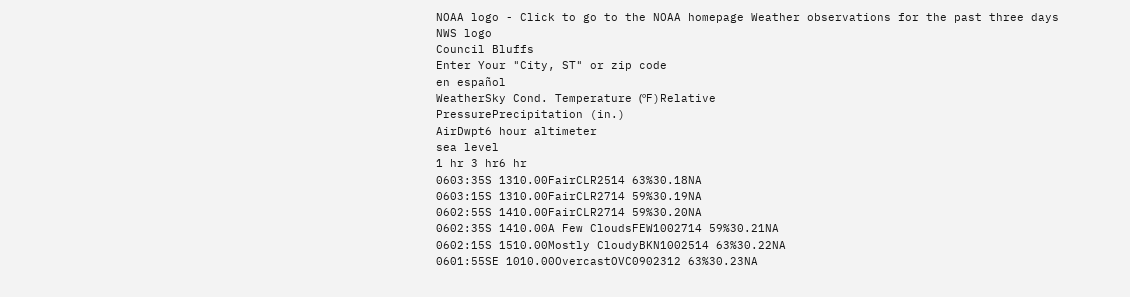NOAA logo - Click to go to the NOAA homepage Weather observations for the past three days NWS logo
Council Bluffs
Enter Your "City, ST" or zip code
en español
WeatherSky Cond. Temperature (ºF)Relative
PressurePrecipitation (in.)
AirDwpt6 hour altimeter
sea level
1 hr 3 hr6 hr
0603:35S 1310.00FairCLR2514 63%30.18NA
0603:15S 1310.00FairCLR2714 59%30.19NA
0602:55S 1410.00FairCLR2714 59%30.20NA
0602:35S 1410.00A Few CloudsFEW1002714 59%30.21NA
0602:15S 1510.00Mostly CloudyBKN1002514 63%30.22NA
0601:55SE 1010.00OvercastOVC0902312 63%30.23NA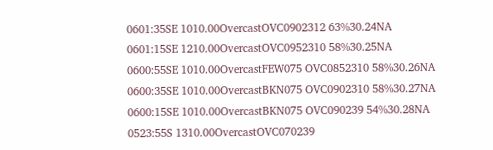0601:35SE 1010.00OvercastOVC0902312 63%30.24NA
0601:15SE 1210.00OvercastOVC0952310 58%30.25NA
0600:55SE 1010.00OvercastFEW075 OVC0852310 58%30.26NA
0600:35SE 1010.00OvercastBKN075 OVC0902310 58%30.27NA
0600:15SE 1010.00OvercastBKN075 OVC090239 54%30.28NA
0523:55S 1310.00OvercastOVC070239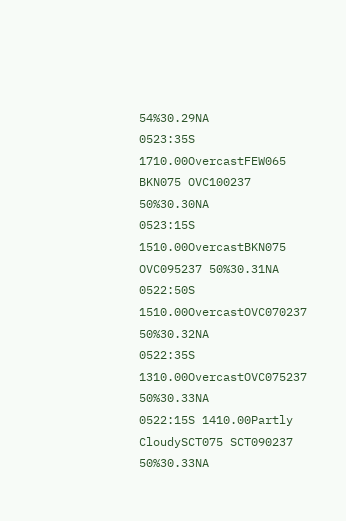54%30.29NA
0523:35S 1710.00OvercastFEW065 BKN075 OVC100237 50%30.30NA
0523:15S 1510.00OvercastBKN075 OVC095237 50%30.31NA
0522:50S 1510.00OvercastOVC070237 50%30.32NA
0522:35S 1310.00OvercastOVC075237 50%30.33NA
0522:15S 1410.00Partly CloudySCT075 SCT090237 50%30.33NA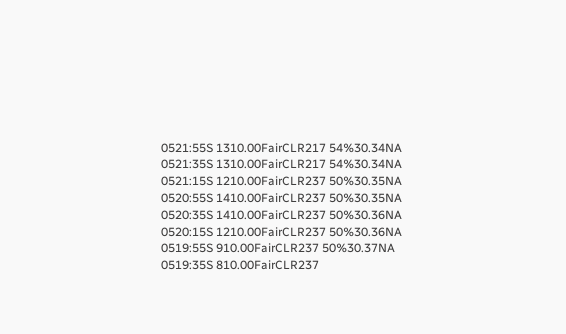0521:55S 1310.00FairCLR217 54%30.34NA
0521:35S 1310.00FairCLR217 54%30.34NA
0521:15S 1210.00FairCLR237 50%30.35NA
0520:55S 1410.00FairCLR237 50%30.35NA
0520:35S 1410.00FairCLR237 50%30.36NA
0520:15S 1210.00FairCLR237 50%30.36NA
0519:55S 910.00FairCLR237 50%30.37NA
0519:35S 810.00FairCLR237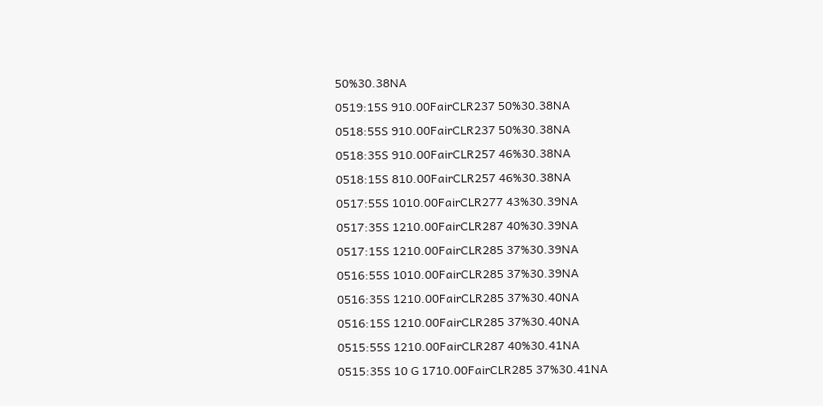50%30.38NA
0519:15S 910.00FairCLR237 50%30.38NA
0518:55S 910.00FairCLR237 50%30.38NA
0518:35S 910.00FairCLR257 46%30.38NA
0518:15S 810.00FairCLR257 46%30.38NA
0517:55S 1010.00FairCLR277 43%30.39NA
0517:35S 1210.00FairCLR287 40%30.39NA
0517:15S 1210.00FairCLR285 37%30.39NA
0516:55S 1010.00FairCLR285 37%30.39NA
0516:35S 1210.00FairCLR285 37%30.40NA
0516:15S 1210.00FairCLR285 37%30.40NA
0515:55S 1210.00FairCLR287 40%30.41NA
0515:35S 10 G 1710.00FairCLR285 37%30.41NA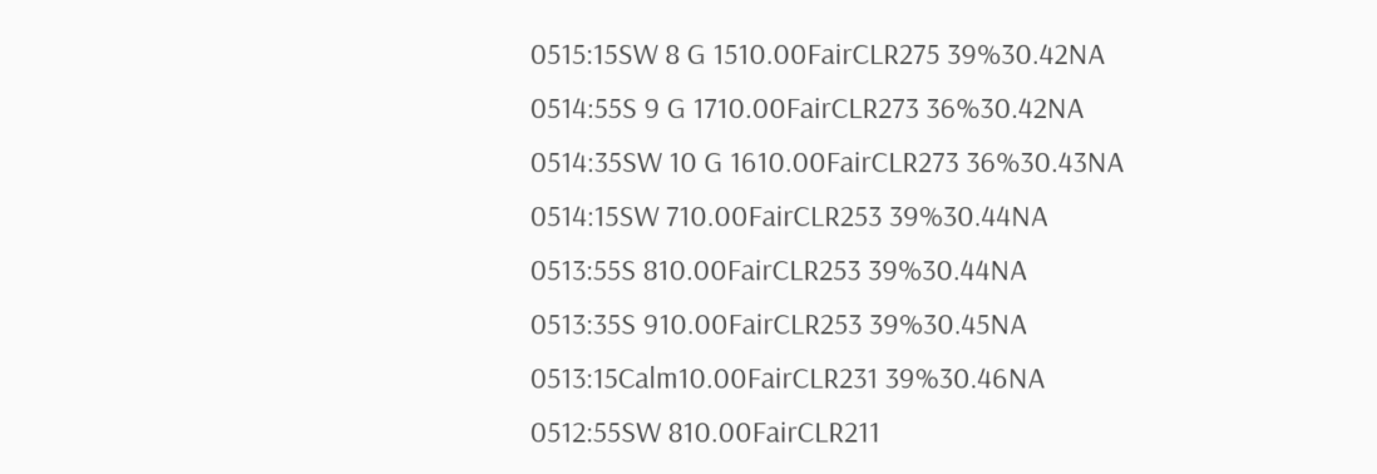0515:15SW 8 G 1510.00FairCLR275 39%30.42NA
0514:55S 9 G 1710.00FairCLR273 36%30.42NA
0514:35SW 10 G 1610.00FairCLR273 36%30.43NA
0514:15SW 710.00FairCLR253 39%30.44NA
0513:55S 810.00FairCLR253 39%30.44NA
0513:35S 910.00FairCLR253 39%30.45NA
0513:15Calm10.00FairCLR231 39%30.46NA
0512:55SW 810.00FairCLR211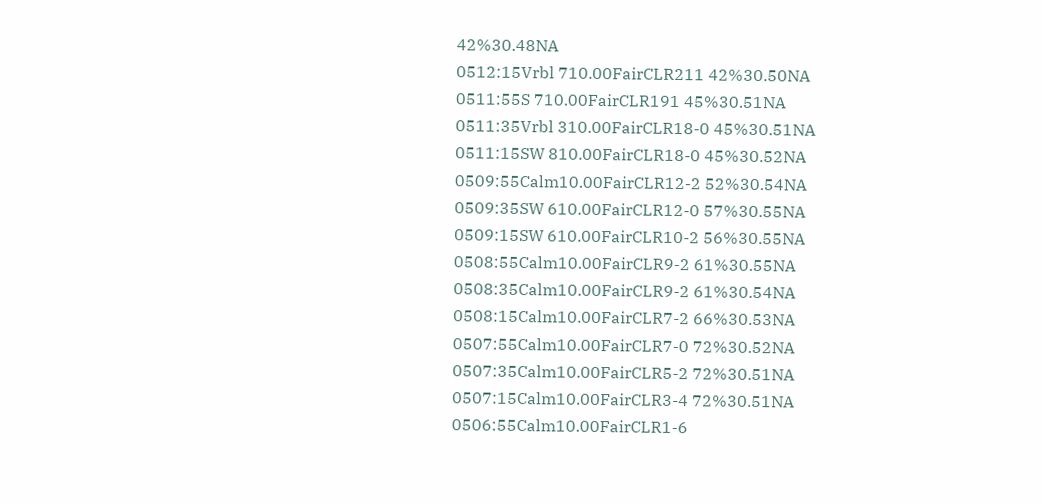42%30.48NA
0512:15Vrbl 710.00FairCLR211 42%30.50NA
0511:55S 710.00FairCLR191 45%30.51NA
0511:35Vrbl 310.00FairCLR18-0 45%30.51NA
0511:15SW 810.00FairCLR18-0 45%30.52NA
0509:55Calm10.00FairCLR12-2 52%30.54NA
0509:35SW 610.00FairCLR12-0 57%30.55NA
0509:15SW 610.00FairCLR10-2 56%30.55NA
0508:55Calm10.00FairCLR9-2 61%30.55NA
0508:35Calm10.00FairCLR9-2 61%30.54NA
0508:15Calm10.00FairCLR7-2 66%30.53NA
0507:55Calm10.00FairCLR7-0 72%30.52NA
0507:35Calm10.00FairCLR5-2 72%30.51NA
0507:15Calm10.00FairCLR3-4 72%30.51NA
0506:55Calm10.00FairCLR1-6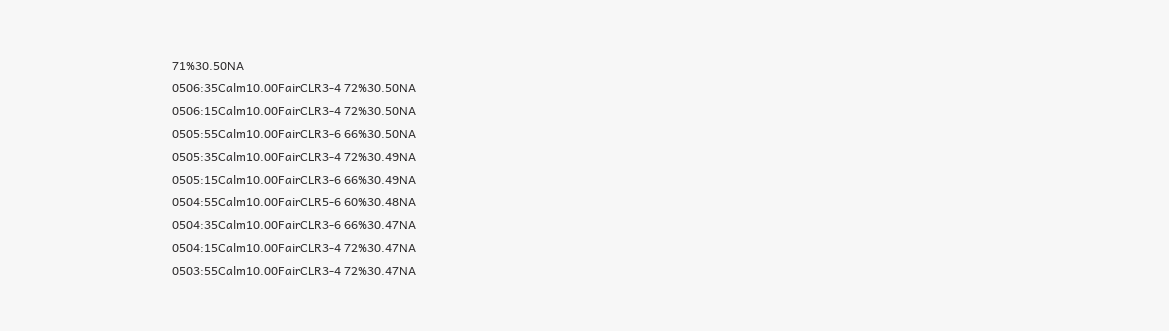71%30.50NA
0506:35Calm10.00FairCLR3-4 72%30.50NA
0506:15Calm10.00FairCLR3-4 72%30.50NA
0505:55Calm10.00FairCLR3-6 66%30.50NA
0505:35Calm10.00FairCLR3-4 72%30.49NA
0505:15Calm10.00FairCLR3-6 66%30.49NA
0504:55Calm10.00FairCLR5-6 60%30.48NA
0504:35Calm10.00FairCLR3-6 66%30.47NA
0504:15Calm10.00FairCLR3-4 72%30.47NA
0503:55Calm10.00FairCLR3-4 72%30.47NA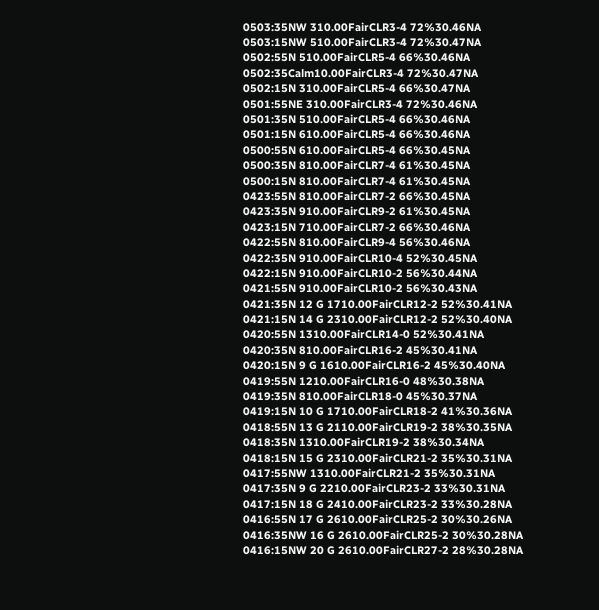0503:35NW 310.00FairCLR3-4 72%30.46NA
0503:15NW 510.00FairCLR3-4 72%30.47NA
0502:55N 510.00FairCLR5-4 66%30.46NA
0502:35Calm10.00FairCLR3-4 72%30.47NA
0502:15N 310.00FairCLR5-4 66%30.47NA
0501:55NE 310.00FairCLR3-4 72%30.46NA
0501:35N 510.00FairCLR5-4 66%30.46NA
0501:15N 610.00FairCLR5-4 66%30.46NA
0500:55N 610.00FairCLR5-4 66%30.45NA
0500:35N 810.00FairCLR7-4 61%30.45NA
0500:15N 810.00FairCLR7-4 61%30.45NA
0423:55N 810.00FairCLR7-2 66%30.45NA
0423:35N 910.00FairCLR9-2 61%30.45NA
0423:15N 710.00FairCLR7-2 66%30.46NA
0422:55N 810.00FairCLR9-4 56%30.46NA
0422:35N 910.00FairCLR10-4 52%30.45NA
0422:15N 910.00FairCLR10-2 56%30.44NA
0421:55N 910.00FairCLR10-2 56%30.43NA
0421:35N 12 G 1710.00FairCLR12-2 52%30.41NA
0421:15N 14 G 2310.00FairCLR12-2 52%30.40NA
0420:55N 1310.00FairCLR14-0 52%30.41NA
0420:35N 810.00FairCLR16-2 45%30.41NA
0420:15N 9 G 1610.00FairCLR16-2 45%30.40NA
0419:55N 1210.00FairCLR16-0 48%30.38NA
0419:35N 810.00FairCLR18-0 45%30.37NA
0419:15N 10 G 1710.00FairCLR18-2 41%30.36NA
0418:55N 13 G 2110.00FairCLR19-2 38%30.35NA
0418:35N 1310.00FairCLR19-2 38%30.34NA
0418:15N 15 G 2310.00FairCLR21-2 35%30.31NA
0417:55NW 1310.00FairCLR21-2 35%30.31NA
0417:35N 9 G 2210.00FairCLR23-2 33%30.31NA
0417:15N 18 G 2410.00FairCLR23-2 33%30.28NA
0416:55N 17 G 2610.00FairCLR25-2 30%30.26NA
0416:35NW 16 G 2610.00FairCLR25-2 30%30.28NA
0416:15NW 20 G 2610.00FairCLR27-2 28%30.28NA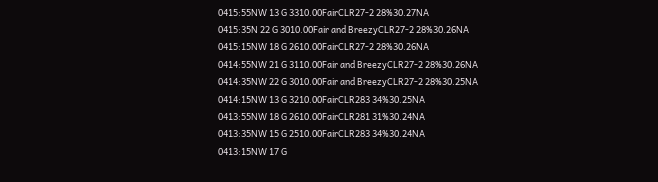0415:55NW 13 G 3310.00FairCLR27-2 28%30.27NA
0415:35N 22 G 3010.00Fair and BreezyCLR27-2 28%30.26NA
0415:15NW 18 G 2610.00FairCLR27-2 28%30.26NA
0414:55NW 21 G 3110.00Fair and BreezyCLR27-2 28%30.26NA
0414:35NW 22 G 3010.00Fair and BreezyCLR27-2 28%30.25NA
0414:15NW 13 G 3210.00FairCLR283 34%30.25NA
0413:55NW 18 G 2610.00FairCLR281 31%30.24NA
0413:35NW 15 G 2510.00FairCLR283 34%30.24NA
0413:15NW 17 G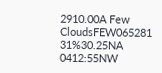2910.00A Few CloudsFEW065281 31%30.25NA
0412:55NW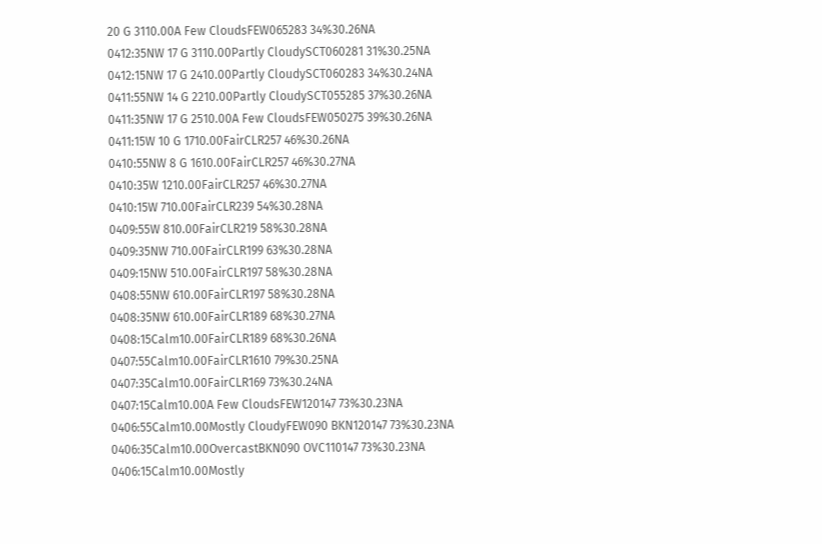20 G 3110.00A Few CloudsFEW065283 34%30.26NA
0412:35NW 17 G 3110.00Partly CloudySCT060281 31%30.25NA
0412:15NW 17 G 2410.00Partly CloudySCT060283 34%30.24NA
0411:55NW 14 G 2210.00Partly CloudySCT055285 37%30.26NA
0411:35NW 17 G 2510.00A Few CloudsFEW050275 39%30.26NA
0411:15W 10 G 1710.00FairCLR257 46%30.26NA
0410:55NW 8 G 1610.00FairCLR257 46%30.27NA
0410:35W 1210.00FairCLR257 46%30.27NA
0410:15W 710.00FairCLR239 54%30.28NA
0409:55W 810.00FairCLR219 58%30.28NA
0409:35NW 710.00FairCLR199 63%30.28NA
0409:15NW 510.00FairCLR197 58%30.28NA
0408:55NW 610.00FairCLR197 58%30.28NA
0408:35NW 610.00FairCLR189 68%30.27NA
0408:15Calm10.00FairCLR189 68%30.26NA
0407:55Calm10.00FairCLR1610 79%30.25NA
0407:35Calm10.00FairCLR169 73%30.24NA
0407:15Calm10.00A Few CloudsFEW120147 73%30.23NA
0406:55Calm10.00Mostly CloudyFEW090 BKN120147 73%30.23NA
0406:35Calm10.00OvercastBKN090 OVC110147 73%30.23NA
0406:15Calm10.00Mostly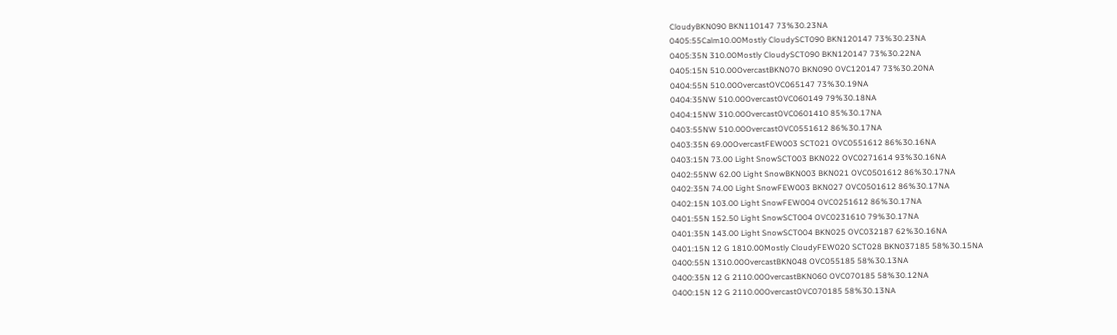CloudyBKN090 BKN110147 73%30.23NA
0405:55Calm10.00Mostly CloudySCT090 BKN120147 73%30.23NA
0405:35N 310.00Mostly CloudySCT090 BKN120147 73%30.22NA
0405:15N 510.00OvercastBKN070 BKN090 OVC120147 73%30.20NA
0404:55N 510.00OvercastOVC065147 73%30.19NA
0404:35NW 510.00OvercastOVC060149 79%30.18NA
0404:15NW 310.00OvercastOVC0601410 85%30.17NA
0403:55NW 510.00OvercastOVC0551612 86%30.17NA
0403:35N 69.00OvercastFEW003 SCT021 OVC0551612 86%30.16NA
0403:15N 73.00 Light SnowSCT003 BKN022 OVC0271614 93%30.16NA
0402:55NW 62.00 Light SnowBKN003 BKN021 OVC0501612 86%30.17NA
0402:35N 74.00 Light SnowFEW003 BKN027 OVC0501612 86%30.17NA
0402:15N 103.00 Light SnowFEW004 OVC0251612 86%30.17NA
0401:55N 152.50 Light SnowSCT004 OVC0231610 79%30.17NA
0401:35N 143.00 Light SnowSCT004 BKN025 OVC032187 62%30.16NA
0401:15N 12 G 1810.00Mostly CloudyFEW020 SCT028 BKN037185 58%30.15NA
0400:55N 1310.00OvercastBKN048 OVC055185 58%30.13NA
0400:35N 12 G 2110.00OvercastBKN060 OVC070185 58%30.12NA
0400:15N 12 G 2110.00OvercastOVC070185 58%30.13NA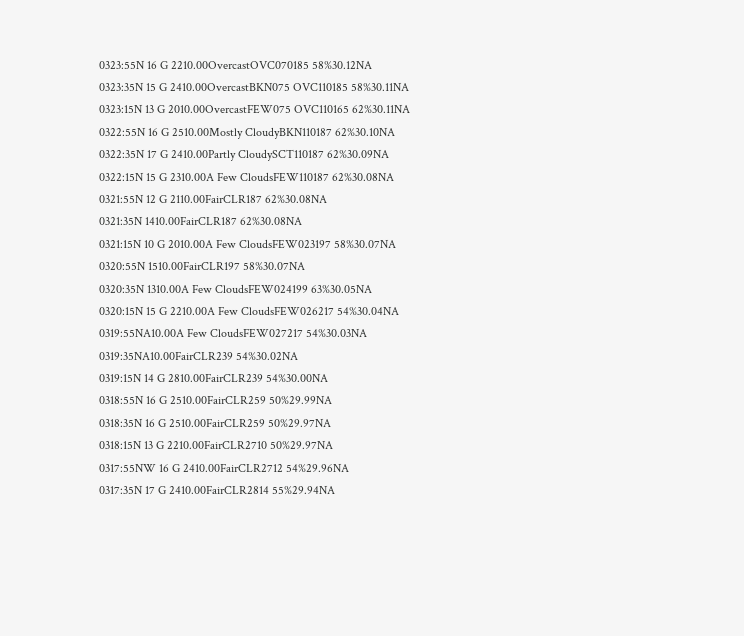0323:55N 16 G 2210.00OvercastOVC070185 58%30.12NA
0323:35N 15 G 2410.00OvercastBKN075 OVC110185 58%30.11NA
0323:15N 13 G 2010.00OvercastFEW075 OVC110165 62%30.11NA
0322:55N 16 G 2510.00Mostly CloudyBKN110187 62%30.10NA
0322:35N 17 G 2410.00Partly CloudySCT110187 62%30.09NA
0322:15N 15 G 2310.00A Few CloudsFEW110187 62%30.08NA
0321:55N 12 G 2110.00FairCLR187 62%30.08NA
0321:35N 1410.00FairCLR187 62%30.08NA
0321:15N 10 G 2010.00A Few CloudsFEW023197 58%30.07NA
0320:55N 1510.00FairCLR197 58%30.07NA
0320:35N 1310.00A Few CloudsFEW024199 63%30.05NA
0320:15N 15 G 2210.00A Few CloudsFEW026217 54%30.04NA
0319:55NA10.00A Few CloudsFEW027217 54%30.03NA
0319:35NA10.00FairCLR239 54%30.02NA
0319:15N 14 G 2810.00FairCLR239 54%30.00NA
0318:55N 16 G 2510.00FairCLR259 50%29.99NA
0318:35N 16 G 2510.00FairCLR259 50%29.97NA
0318:15N 13 G 2210.00FairCLR2710 50%29.97NA
0317:55NW 16 G 2410.00FairCLR2712 54%29.96NA
0317:35N 17 G 2410.00FairCLR2814 55%29.94NA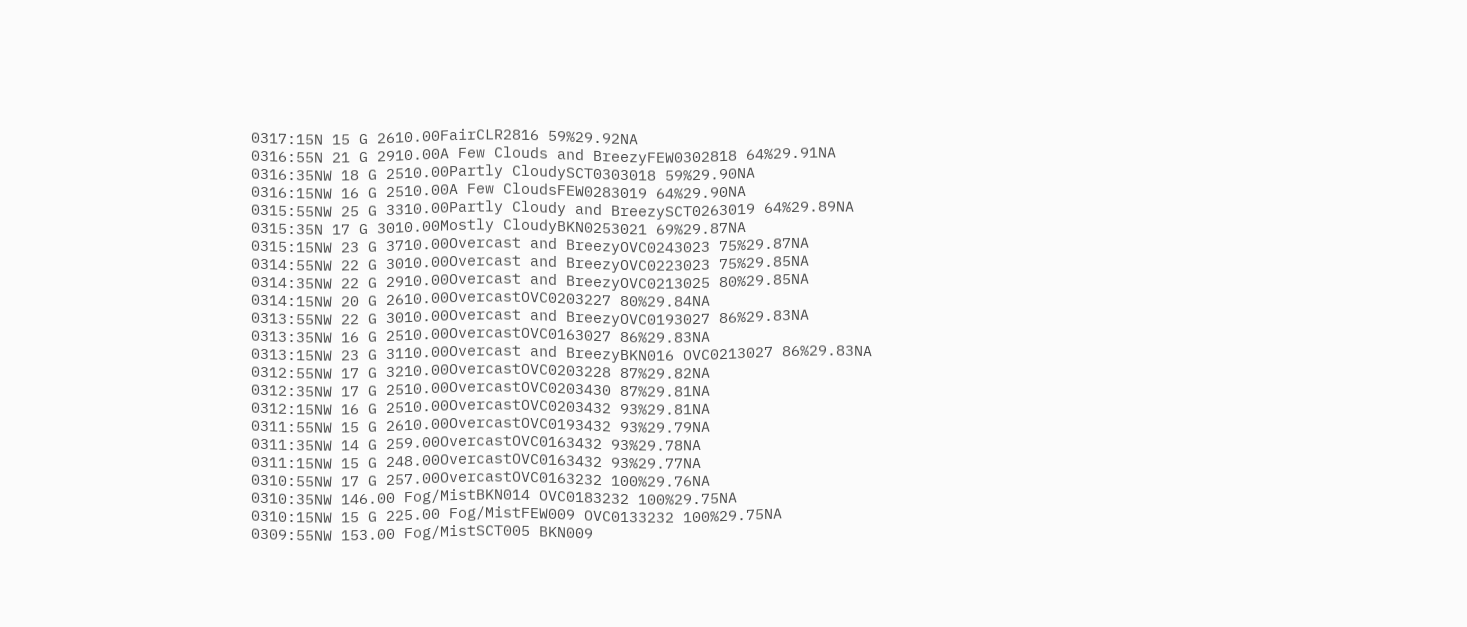0317:15N 15 G 2610.00FairCLR2816 59%29.92NA
0316:55N 21 G 2910.00A Few Clouds and BreezyFEW0302818 64%29.91NA
0316:35NW 18 G 2510.00Partly CloudySCT0303018 59%29.90NA
0316:15NW 16 G 2510.00A Few CloudsFEW0283019 64%29.90NA
0315:55NW 25 G 3310.00Partly Cloudy and BreezySCT0263019 64%29.89NA
0315:35N 17 G 3010.00Mostly CloudyBKN0253021 69%29.87NA
0315:15NW 23 G 3710.00Overcast and BreezyOVC0243023 75%29.87NA
0314:55NW 22 G 3010.00Overcast and BreezyOVC0223023 75%29.85NA
0314:35NW 22 G 2910.00Overcast and BreezyOVC0213025 80%29.85NA
0314:15NW 20 G 2610.00OvercastOVC0203227 80%29.84NA
0313:55NW 22 G 3010.00Overcast and BreezyOVC0193027 86%29.83NA
0313:35NW 16 G 2510.00OvercastOVC0163027 86%29.83NA
0313:15NW 23 G 3110.00Overcast and BreezyBKN016 OVC0213027 86%29.83NA
0312:55NW 17 G 3210.00OvercastOVC0203228 87%29.82NA
0312:35NW 17 G 2510.00OvercastOVC0203430 87%29.81NA
0312:15NW 16 G 2510.00OvercastOVC0203432 93%29.81NA
0311:55NW 15 G 2610.00OvercastOVC0193432 93%29.79NA
0311:35NW 14 G 259.00OvercastOVC0163432 93%29.78NA
0311:15NW 15 G 248.00OvercastOVC0163432 93%29.77NA
0310:55NW 17 G 257.00OvercastOVC0163232 100%29.76NA
0310:35NW 146.00 Fog/MistBKN014 OVC0183232 100%29.75NA
0310:15NW 15 G 225.00 Fog/MistFEW009 OVC0133232 100%29.75NA
0309:55NW 153.00 Fog/MistSCT005 BKN009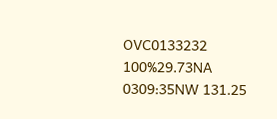OVC0133232 100%29.73NA
0309:35NW 131.25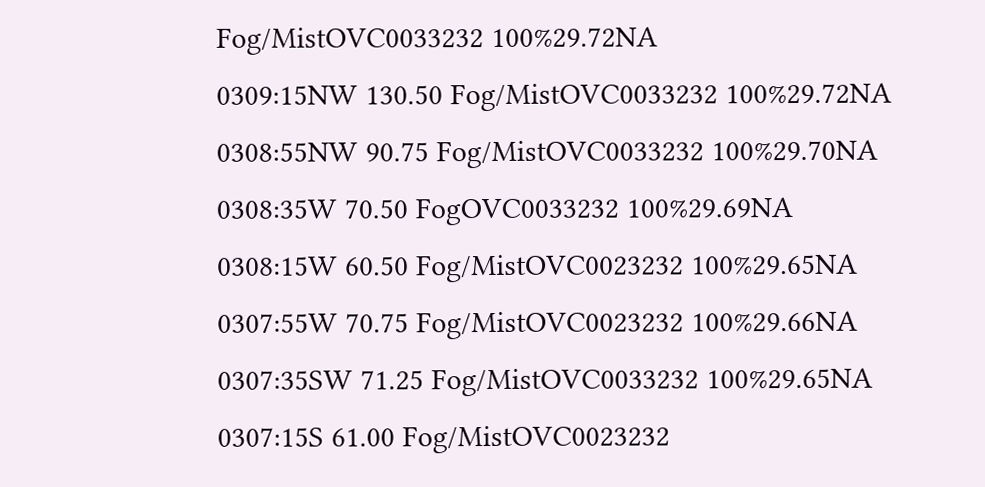Fog/MistOVC0033232 100%29.72NA
0309:15NW 130.50 Fog/MistOVC0033232 100%29.72NA
0308:55NW 90.75 Fog/MistOVC0033232 100%29.70NA
0308:35W 70.50 FogOVC0033232 100%29.69NA
0308:15W 60.50 Fog/MistOVC0023232 100%29.65NA
0307:55W 70.75 Fog/MistOVC0023232 100%29.66NA
0307:35SW 71.25 Fog/MistOVC0033232 100%29.65NA
0307:15S 61.00 Fog/MistOVC0023232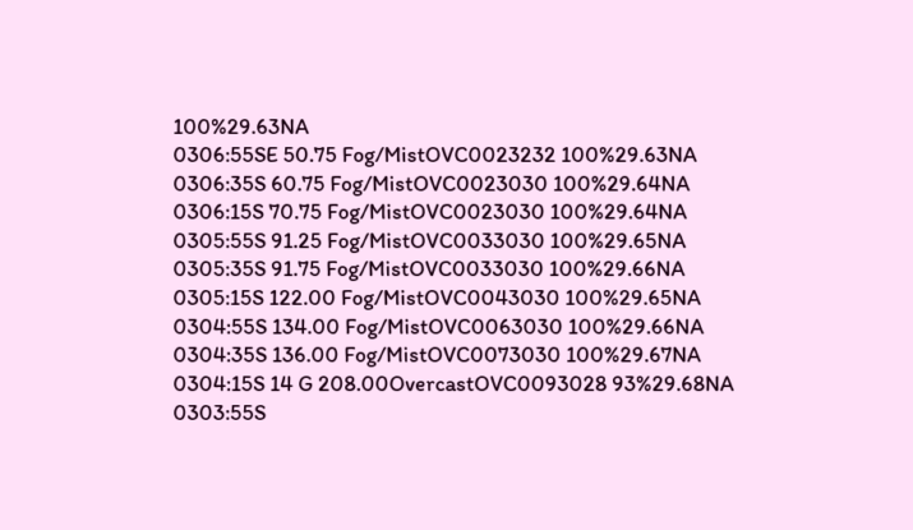100%29.63NA
0306:55SE 50.75 Fog/MistOVC0023232 100%29.63NA
0306:35S 60.75 Fog/MistOVC0023030 100%29.64NA
0306:15S 70.75 Fog/MistOVC0023030 100%29.64NA
0305:55S 91.25 Fog/MistOVC0033030 100%29.65NA
0305:35S 91.75 Fog/MistOVC0033030 100%29.66NA
0305:15S 122.00 Fog/MistOVC0043030 100%29.65NA
0304:55S 134.00 Fog/MistOVC0063030 100%29.66NA
0304:35S 136.00 Fog/MistOVC0073030 100%29.67NA
0304:15S 14 G 208.00OvercastOVC0093028 93%29.68NA
0303:55S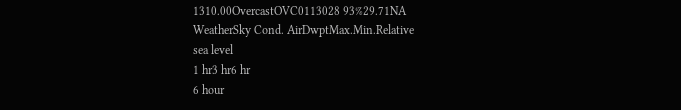1310.00OvercastOVC0113028 93%29.71NA
WeatherSky Cond. AirDwptMax.Min.Relative
sea level
1 hr3 hr6 hr
6 hour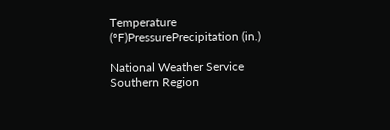Temperature (ºF)PressurePrecipitation (in.)

National Weather Service
Southern Region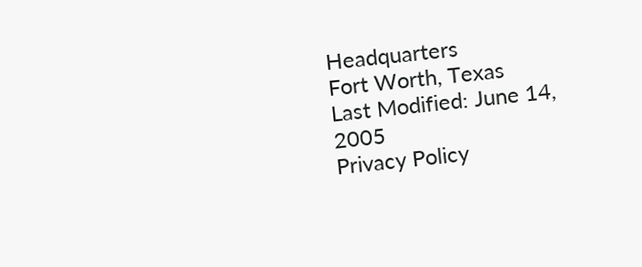Headquarters
Fort Worth, Texas
Last Modified: June 14, 2005
Privacy Policy